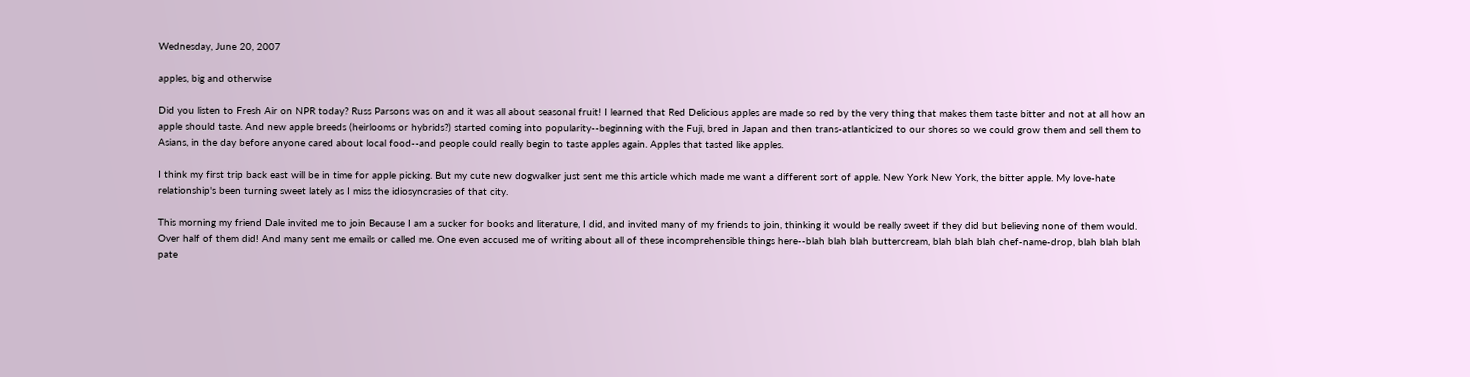Wednesday, June 20, 2007

apples, big and otherwise

Did you listen to Fresh Air on NPR today? Russ Parsons was on and it was all about seasonal fruit! I learned that Red Delicious apples are made so red by the very thing that makes them taste bitter and not at all how an apple should taste. And new apple breeds (heirlooms or hybrids?) started coming into popularity--beginning with the Fuji, bred in Japan and then trans-atlanticized to our shores so we could grow them and sell them to Asians, in the day before anyone cared about local food--and people could really begin to taste apples again. Apples that tasted like apples.

I think my first trip back east will be in time for apple picking. But my cute new dogwalker just sent me this article which made me want a different sort of apple. New York New York, the bitter apple. My love-hate relationship's been turning sweet lately as I miss the idiosyncrasies of that city.

This morning my friend Dale invited me to join Because I am a sucker for books and literature, I did, and invited many of my friends to join, thinking it would be really sweet if they did but believing none of them would. Over half of them did! And many sent me emails or called me. One even accused me of writing about all of these incomprehensible things here--blah blah blah buttercream, blah blah blah chef-name-drop, blah blah blah pate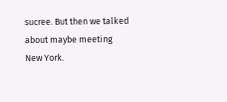sucree. But then we talked about maybe meeting New York.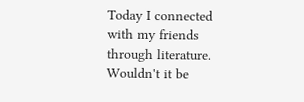Today I connected with my friends through literature. Wouldn't it be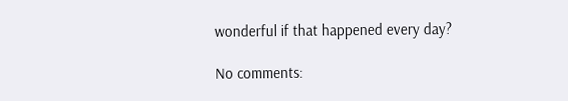wonderful if that happened every day?

No comments: